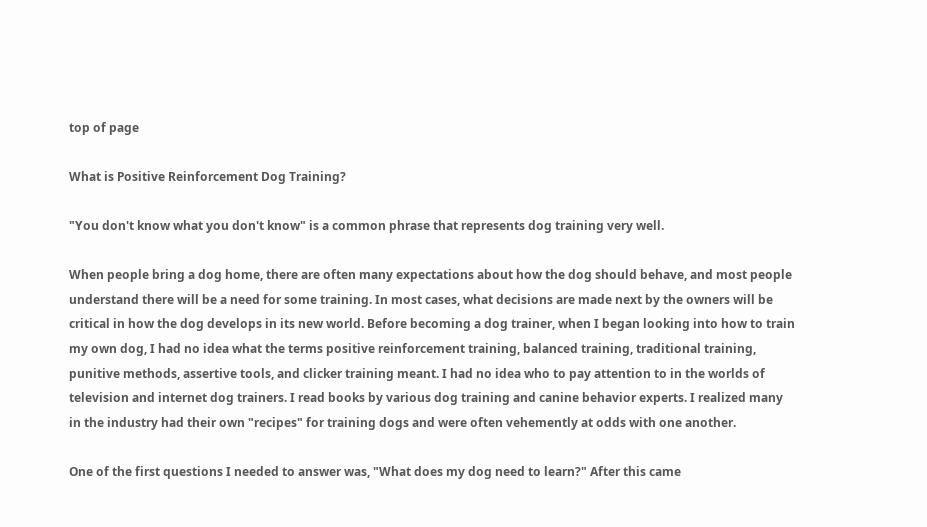top of page

What is Positive Reinforcement Dog Training?

"You don't know what you don't know" is a common phrase that represents dog training very well.

When people bring a dog home, there are often many expectations about how the dog should behave, and most people understand there will be a need for some training. In most cases, what decisions are made next by the owners will be critical in how the dog develops in its new world. Before becoming a dog trainer, when I began looking into how to train my own dog, I had no idea what the terms positive reinforcement training, balanced training, traditional training, punitive methods, assertive tools, and clicker training meant. I had no idea who to pay attention to in the worlds of television and internet dog trainers. I read books by various dog training and canine behavior experts. I realized many in the industry had their own "recipes" for training dogs and were often vehemently at odds with one another.

One of the first questions I needed to answer was, "What does my dog need to learn?" After this came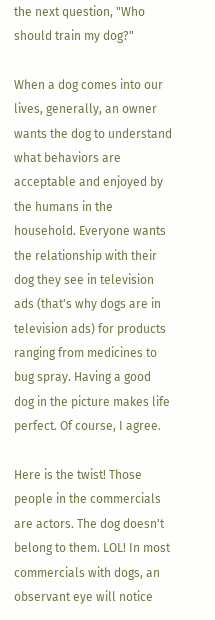the next question, "Who should train my dog?"

When a dog comes into our lives, generally, an owner wants the dog to understand what behaviors are acceptable and enjoyed by the humans in the household. Everyone wants the relationship with their dog they see in television ads (that's why dogs are in television ads) for products ranging from medicines to bug spray. Having a good dog in the picture makes life perfect. Of course, I agree.

Here is the twist! Those people in the commercials are actors. The dog doesn't belong to them. LOL! In most commercials with dogs, an observant eye will notice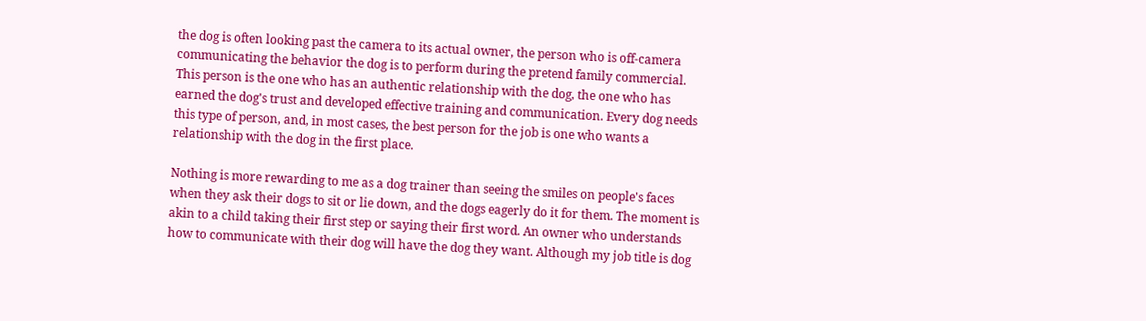the dog is often looking past the camera to its actual owner, the person who is off-camera communicating the behavior the dog is to perform during the pretend family commercial. This person is the one who has an authentic relationship with the dog, the one who has earned the dog's trust and developed effective training and communication. Every dog needs this type of person, and, in most cases, the best person for the job is one who wants a relationship with the dog in the first place.

Nothing is more rewarding to me as a dog trainer than seeing the smiles on people's faces when they ask their dogs to sit or lie down, and the dogs eagerly do it for them. The moment is akin to a child taking their first step or saying their first word. An owner who understands how to communicate with their dog will have the dog they want. Although my job title is dog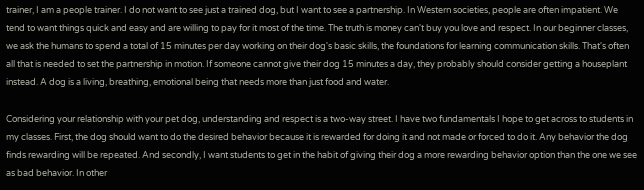trainer, I am a people trainer. I do not want to see just a trained dog, but I want to see a partnership. In Western societies, people are often impatient. We tend to want things quick and easy and are willing to pay for it most of the time. The truth is money can't buy you love and respect. In our beginner classes, we ask the humans to spend a total of 15 minutes per day working on their dog's basic skills, the foundations for learning communication skills. That's often all that is needed to set the partnership in motion. If someone cannot give their dog 15 minutes a day, they probably should consider getting a houseplant instead. A dog is a living, breathing, emotional being that needs more than just food and water.

Considering your relationship with your pet dog, understanding and respect is a two-way street. I have two fundamentals I hope to get across to students in my classes. First, the dog should want to do the desired behavior because it is rewarded for doing it and not made or forced to do it. Any behavior the dog finds rewarding will be repeated. And secondly, I want students to get in the habit of giving their dog a more rewarding behavior option than the one we see as bad behavior. In other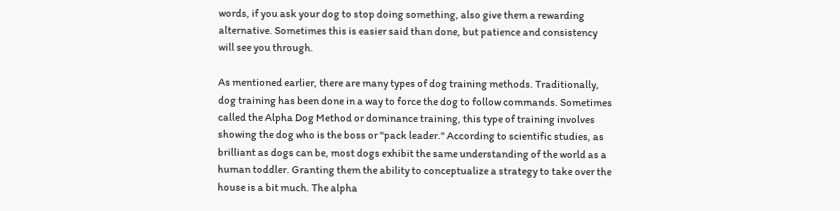words, if you ask your dog to stop doing something, also give them a rewarding alternative. Sometimes this is easier said than done, but patience and consistency will see you through.

As mentioned earlier, there are many types of dog training methods. Traditionally, dog training has been done in a way to force the dog to follow commands. Sometimes called the Alpha Dog Method or dominance training, this type of training involves showing the dog who is the boss or "pack leader." According to scientific studies, as brilliant as dogs can be, most dogs exhibit the same understanding of the world as a human toddler. Granting them the ability to conceptualize a strategy to take over the house is a bit much. The alpha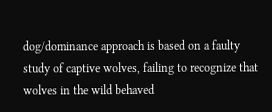dog/dominance approach is based on a faulty study of captive wolves, failing to recognize that wolves in the wild behaved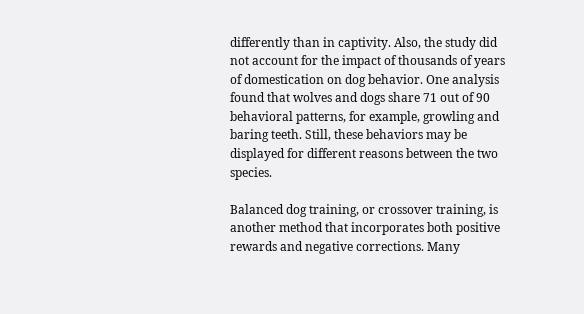differently than in captivity. Also, the study did not account for the impact of thousands of years of domestication on dog behavior. One analysis found that wolves and dogs share 71 out of 90 behavioral patterns, for example, growling and baring teeth. Still, these behaviors may be displayed for different reasons between the two species.

Balanced dog training, or crossover training, is another method that incorporates both positive rewards and negative corrections. Many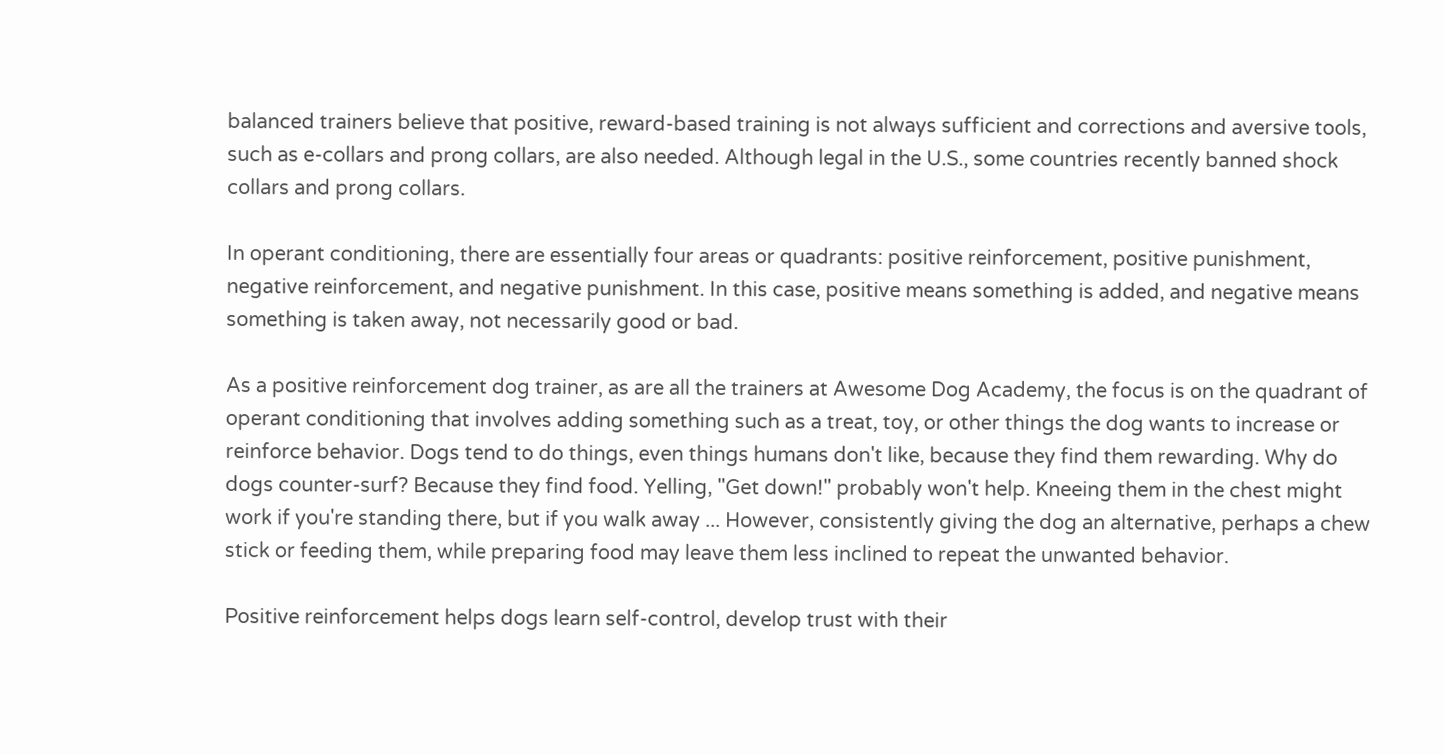balanced trainers believe that positive, reward-based training is not always sufficient and corrections and aversive tools, such as e-collars and prong collars, are also needed. Although legal in the U.S., some countries recently banned shock collars and prong collars.

In operant conditioning, there are essentially four areas or quadrants: positive reinforcement, positive punishment, negative reinforcement, and negative punishment. In this case, positive means something is added, and negative means something is taken away, not necessarily good or bad.

As a positive reinforcement dog trainer, as are all the trainers at Awesome Dog Academy, the focus is on the quadrant of operant conditioning that involves adding something such as a treat, toy, or other things the dog wants to increase or reinforce behavior. Dogs tend to do things, even things humans don't like, because they find them rewarding. Why do dogs counter-surf? Because they find food. Yelling, "Get down!" probably won't help. Kneeing them in the chest might work if you're standing there, but if you walk away ... However, consistently giving the dog an alternative, perhaps a chew stick or feeding them, while preparing food may leave them less inclined to repeat the unwanted behavior.

Positive reinforcement helps dogs learn self-control, develop trust with their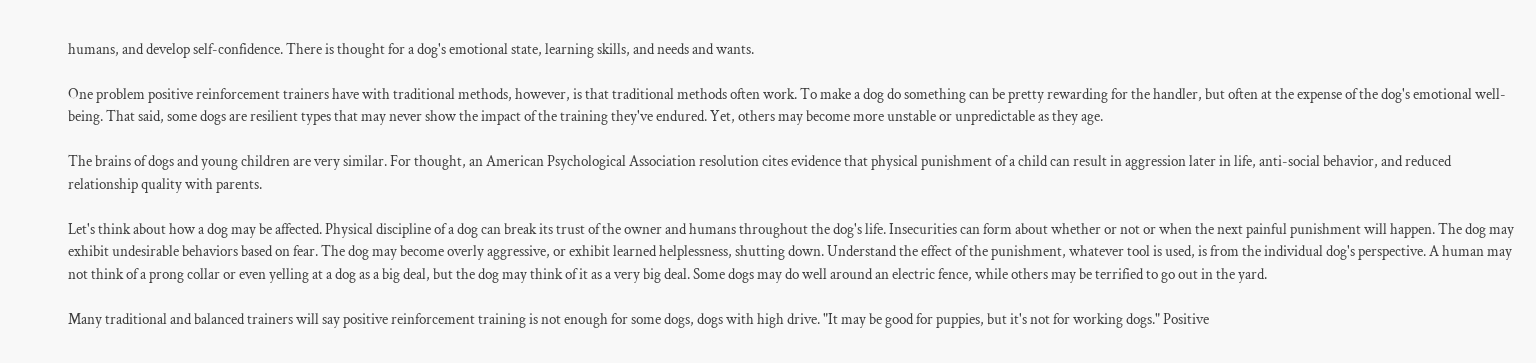humans, and develop self-confidence. There is thought for a dog's emotional state, learning skills, and needs and wants.

One problem positive reinforcement trainers have with traditional methods, however, is that traditional methods often work. To make a dog do something can be pretty rewarding for the handler, but often at the expense of the dog's emotional well-being. That said, some dogs are resilient types that may never show the impact of the training they've endured. Yet, others may become more unstable or unpredictable as they age.

The brains of dogs and young children are very similar. For thought, an American Psychological Association resolution cites evidence that physical punishment of a child can result in aggression later in life, anti-social behavior, and reduced relationship quality with parents.

Let's think about how a dog may be affected. Physical discipline of a dog can break its trust of the owner and humans throughout the dog's life. Insecurities can form about whether or not or when the next painful punishment will happen. The dog may exhibit undesirable behaviors based on fear. The dog may become overly aggressive, or exhibit learned helplessness, shutting down. Understand the effect of the punishment, whatever tool is used, is from the individual dog's perspective. A human may not think of a prong collar or even yelling at a dog as a big deal, but the dog may think of it as a very big deal. Some dogs may do well around an electric fence, while others may be terrified to go out in the yard.

Many traditional and balanced trainers will say positive reinforcement training is not enough for some dogs, dogs with high drive. "It may be good for puppies, but it's not for working dogs." Positive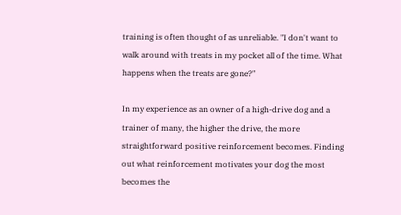training is often thought of as unreliable. "I don't want to walk around with treats in my pocket all of the time. What happens when the treats are gone?"

In my experience as an owner of a high-drive dog and a trainer of many, the higher the drive, the more straightforward positive reinforcement becomes. Finding out what reinforcement motivates your dog the most becomes the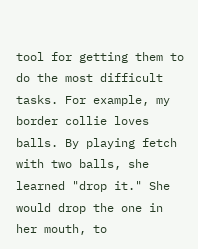tool for getting them to do the most difficult tasks. For example, my border collie loves balls. By playing fetch with two balls, she learned "drop it." She would drop the one in her mouth, to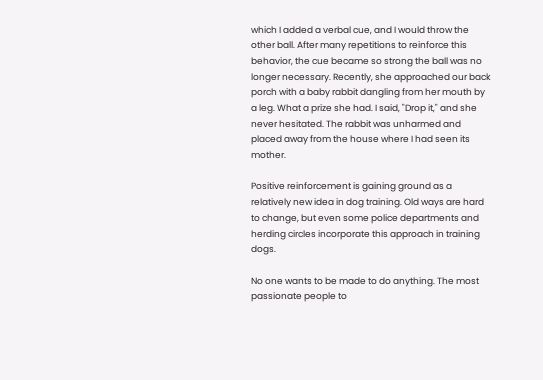which I added a verbal cue, and I would throw the other ball. After many repetitions to reinforce this behavior, the cue became so strong the ball was no longer necessary. Recently, she approached our back porch with a baby rabbit dangling from her mouth by a leg. What a prize she had. I said, "Drop it," and she never hesitated. The rabbit was unharmed and placed away from the house where I had seen its mother.

Positive reinforcement is gaining ground as a relatively new idea in dog training. Old ways are hard to change, but even some police departments and herding circles incorporate this approach in training dogs.

No one wants to be made to do anything. The most passionate people to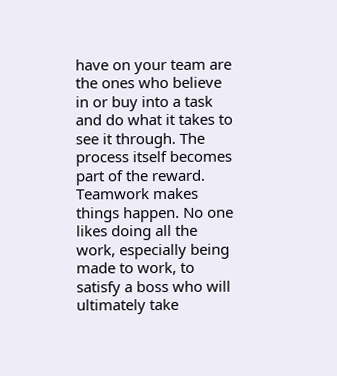have on your team are the ones who believe in or buy into a task and do what it takes to see it through. The process itself becomes part of the reward. Teamwork makes things happen. No one likes doing all the work, especially being made to work, to satisfy a boss who will ultimately take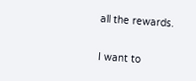all the rewards.

I want to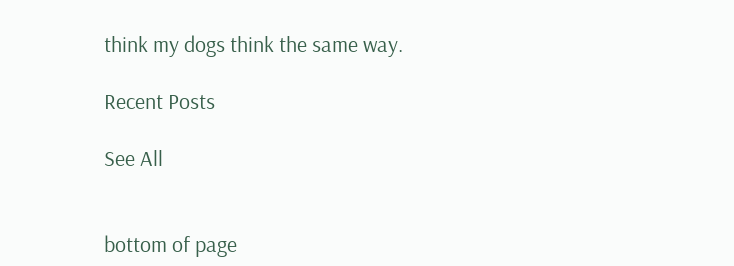think my dogs think the same way.

Recent Posts

See All


bottom of page